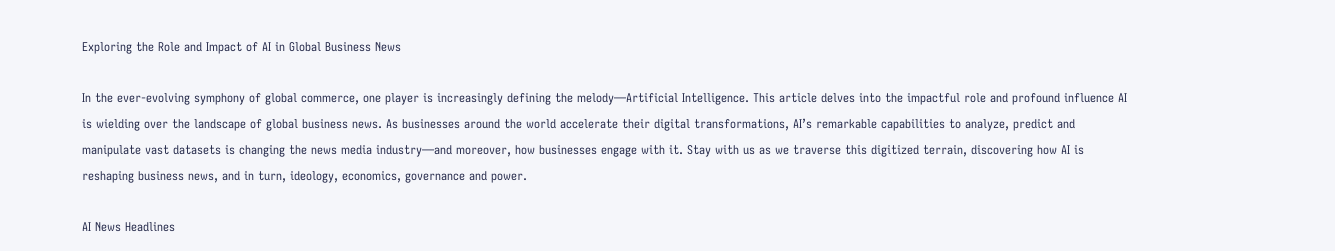Exploring the Role and Impact of AI in Global Business News

In the ever-evolving symphony of global commerce, one player is increasingly defining the melody—Artificial Intelligence. This article delves into the impactful role and profound influence AI is wielding over the landscape of global business news. As businesses around the world accelerate their digital transformations, AI’s remarkable capabilities to analyze, predict and manipulate vast datasets is changing the news media industry—and moreover, how businesses engage with it. Stay with us as we traverse this digitized terrain, discovering how AI is reshaping business news, and in turn, ideology, economics, governance and power.

AI News Headlines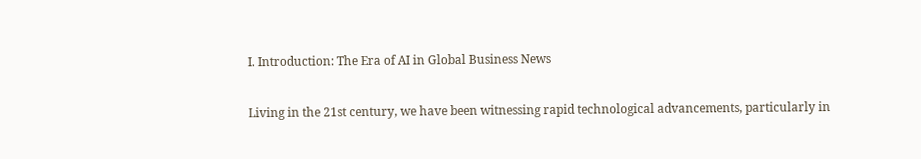I. Introduction: The Era of AI in Global Business News

Living in the 21st century, we have been witnessing rapid technological advancements, particularly in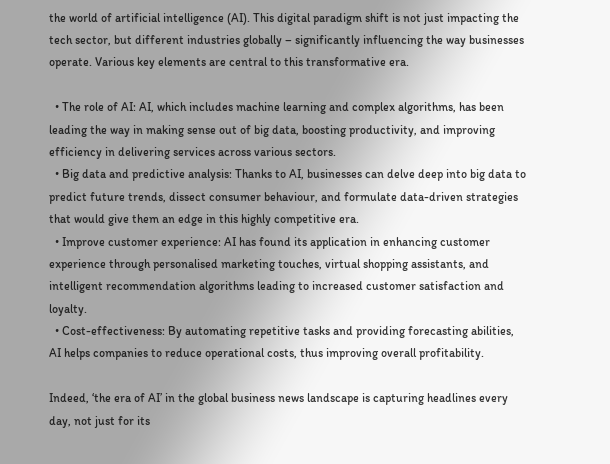the world of artificial intelligence (AI). This digital paradigm shift is not just impacting the tech sector, but different industries globally – significantly influencing the way businesses operate. Various key elements are central to this transformative era.

  • The role of AI: AI, which includes machine learning and complex algorithms, has been leading the way in making sense out of big data, boosting productivity, and improving efficiency in delivering services across various sectors.
  • Big data and predictive analysis: Thanks to AI, businesses can delve deep into big data to predict future trends, dissect consumer behaviour, and formulate data-driven strategies that would give them an edge in this highly competitive era.
  • Improve customer experience: AI has found its application in enhancing customer experience through personalised marketing touches, virtual shopping assistants, and intelligent recommendation algorithms leading to increased customer satisfaction and loyalty.
  • Cost-effectiveness: By automating repetitive tasks and providing forecasting abilities, AI helps companies to reduce operational costs, thus improving overall profitability.

Indeed, ‘the era of AI’ in the global business news landscape is capturing headlines every day, not just for its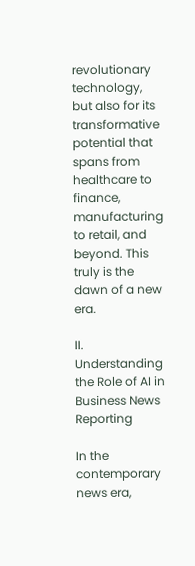revolutionary technology, but also for its transformative potential that spans from healthcare to finance, manufacturing to retail, and beyond. This truly is the dawn of a new era.

II. Understanding the Role of AI in Business News Reporting

In the contemporary news era,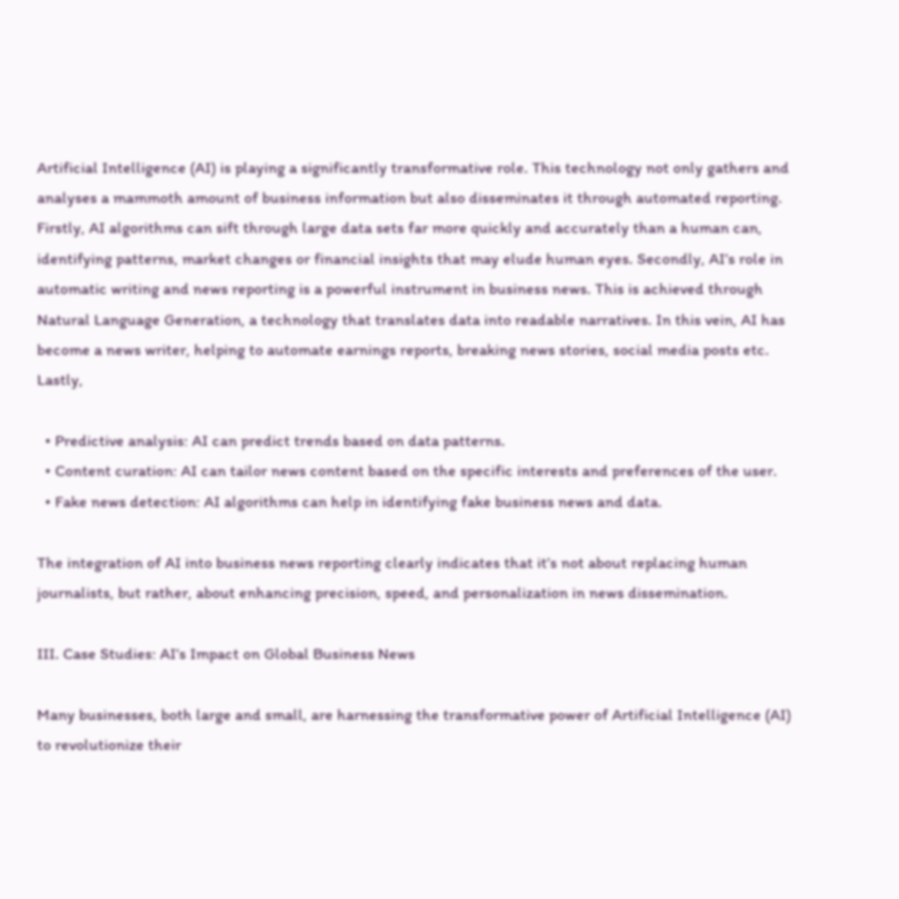Artificial Intelligence (AI) is playing a significantly transformative role. This technology not only gathers and analyses a mammoth amount of business information but also disseminates it through automated reporting. Firstly, AI algorithms can sift through large data sets far more quickly and accurately than a human can, identifying patterns, market changes or financial insights that may elude human eyes. Secondly, AI’s role in automatic writing and news reporting is a powerful instrument in business news. This is achieved through Natural Language Generation, a technology that translates data into readable narratives. In this vein, AI has become a news writer, helping to automate earnings reports, breaking news stories, social media posts etc. Lastly,

  • Predictive analysis: AI can predict trends based on data patterns.
  • Content curation: AI can tailor news content based on the specific interests and preferences of the user.
  • Fake news detection: AI algorithms can help in identifying fake business news and data.

The integration of AI into business news reporting clearly indicates that it’s not about replacing human journalists, but rather, about enhancing precision, speed, and personalization in news dissemination.

III. Case Studies: AI’s Impact on Global Business News

Many businesses, both large and small, are harnessing the transformative power of Artificial Intelligence (AI) to revolutionize their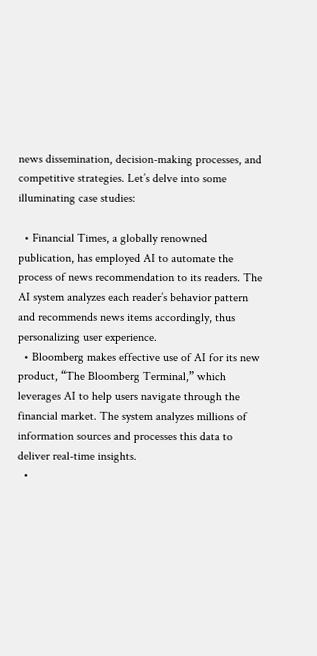news dissemination, decision-making processes, and competitive strategies. Let’s delve into some illuminating case studies:

  • Financial Times, a globally renowned publication, has employed AI to automate the process of news recommendation to its readers. The AI system analyzes each reader’s behavior pattern and recommends news items accordingly, thus personalizing user experience.
  • Bloomberg makes effective use of AI for its new product, “The Bloomberg Terminal,” which leverages AI to help users navigate through the financial market. The system analyzes millions of information sources and processes this data to deliver real-time insights.
  •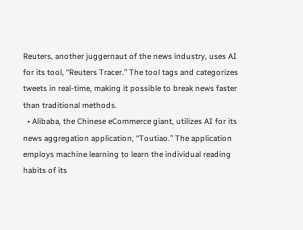Reuters, another juggernaut of the news industry, uses AI for its tool, “Reuters Tracer.” The tool tags and categorizes tweets in real-time, making it possible to break news faster than traditional methods.
  • Alibaba, the Chinese eCommerce giant, utilizes AI for its news aggregation application, “Toutiao.” The application employs machine learning to learn the individual reading habits of its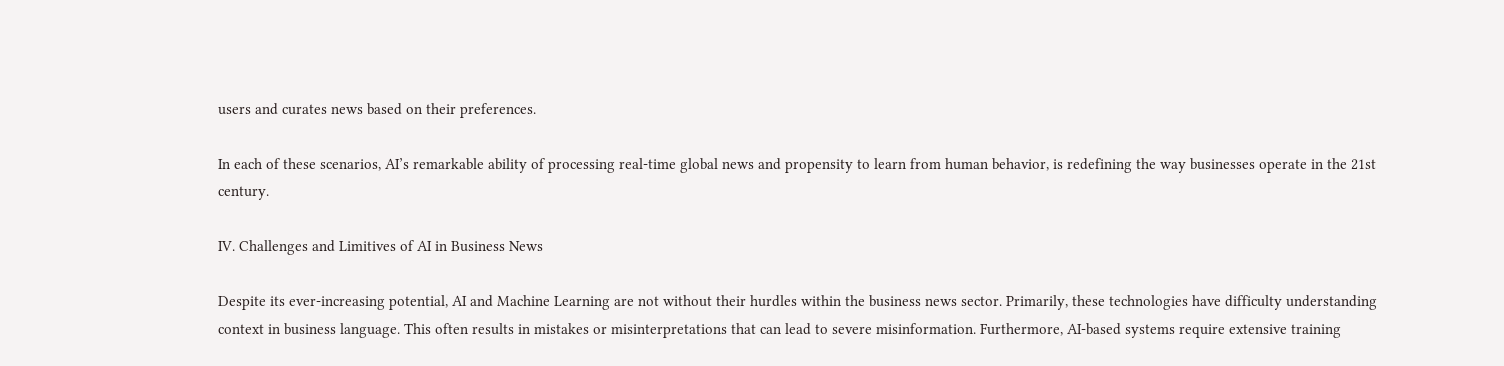users and curates news based on their preferences.

In each of these scenarios, AI’s remarkable ability of processing real-time global news and propensity to learn from human behavior, is redefining the way businesses operate in the 21st century.

IV. Challenges and Limitives of AI in Business News

Despite its ever-increasing potential, AI and Machine Learning are not without their hurdles within the business news sector. Primarily, these technologies have difficulty understanding context in business language. This often results in mistakes or misinterpretations that can lead to severe misinformation. Furthermore, AI-based systems require extensive training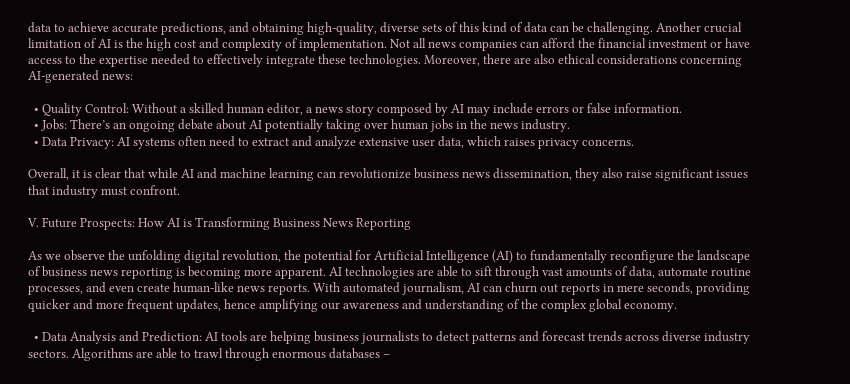data to achieve accurate predictions, and obtaining high-quality, diverse sets of this kind of data can be challenging. Another crucial limitation of AI is the high cost and complexity of implementation. Not all news companies can afford the financial investment or have access to the expertise needed to effectively integrate these technologies. Moreover, there are also ethical considerations concerning AI-generated news:

  • Quality Control: Without a skilled human editor, a news story composed by AI may include errors or false information.
  • Jobs: There’s an ongoing debate about AI potentially taking over human jobs in the news industry.
  • Data Privacy: AI systems often need to extract and analyze extensive user data, which raises privacy concerns.

Overall, it is clear that while AI and machine learning can revolutionize business news dissemination, they also raise significant issues that industry must confront.

V. Future Prospects: How AI is Transforming Business News Reporting

As we observe the unfolding digital revolution, the potential for Artificial Intelligence (AI) to fundamentally reconfigure the landscape of business news reporting is becoming more apparent. AI technologies are able to sift through vast amounts of data, automate routine processes, and even create human-like news reports. With automated journalism, AI can churn out reports in mere seconds, providing quicker and more frequent updates, hence amplifying our awareness and understanding of the complex global economy.

  • Data Analysis and Prediction: AI tools are helping business journalists to detect patterns and forecast trends across diverse industry sectors. Algorithms are able to trawl through enormous databases –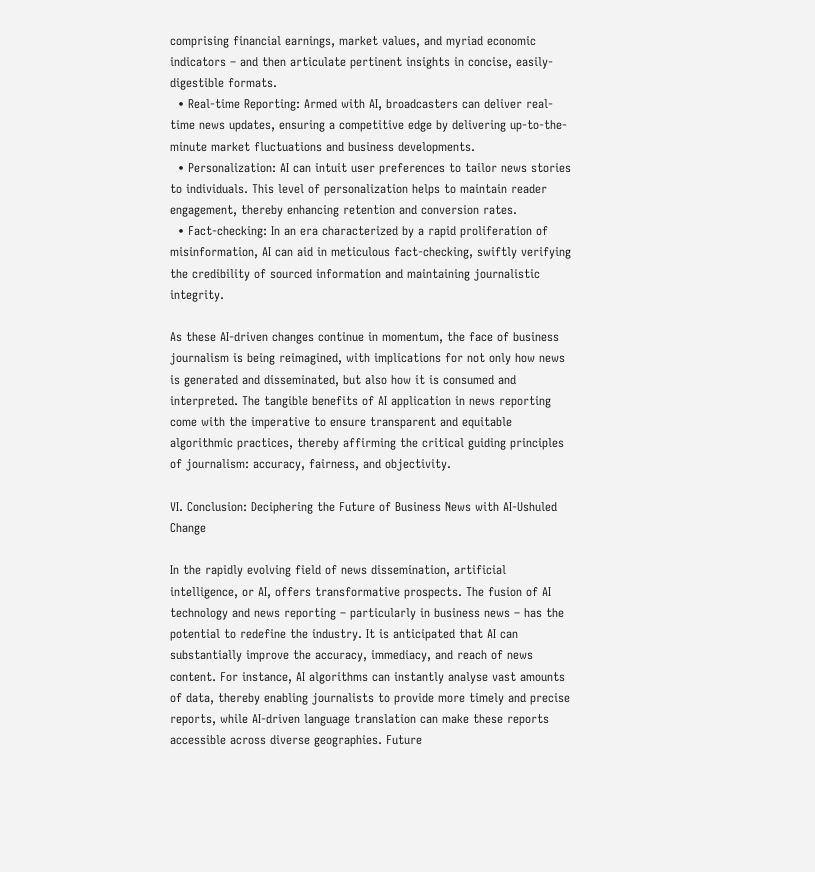comprising financial earnings, market values, and myriad economic indicators – and then articulate pertinent insights in concise, easily-digestible formats.
  • Real-time Reporting: Armed with AI, broadcasters can deliver real-time news updates, ensuring a competitive edge by delivering up-to-the-minute market fluctuations and business developments.
  • Personalization: AI can intuit user preferences to tailor news stories to individuals. This level of personalization helps to maintain reader engagement, thereby enhancing retention and conversion rates.
  • Fact-checking: In an era characterized by a rapid proliferation of misinformation, AI can aid in meticulous fact-checking, swiftly verifying the credibility of sourced information and maintaining journalistic integrity.

As these AI-driven changes continue in momentum, the face of business journalism is being reimagined, with implications for not only how news is generated and disseminated, but also how it is consumed and interpreted. The tangible benefits of AI application in news reporting come with the imperative to ensure transparent and equitable algorithmic practices, thereby affirming the critical guiding principles of journalism: accuracy, fairness, and objectivity.

VI. Conclusion: Deciphering the Future of Business News with AI-Ushuled Change

In the rapidly evolving field of news dissemination, artificial intelligence, or AI, offers transformative prospects. The fusion of AI technology and news reporting – particularly in business news – has the potential to redefine the industry. It is anticipated that AI can substantially improve the accuracy, immediacy, and reach of news content. For instance, AI algorithms can instantly analyse vast amounts of data, thereby enabling journalists to provide more timely and precise reports, while AI-driven language translation can make these reports accessible across diverse geographies. Future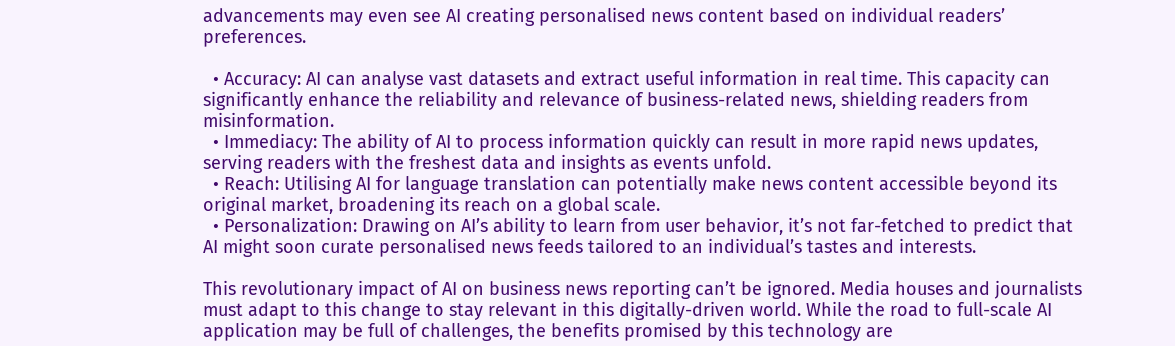advancements may even see AI creating personalised news content based on individual readers’ preferences.

  • Accuracy: AI can analyse vast datasets and extract useful information in real time. This capacity can significantly enhance the reliability and relevance of business-related news, shielding readers from misinformation.
  • Immediacy: The ability of AI to process information quickly can result in more rapid news updates, serving readers with the freshest data and insights as events unfold.
  • Reach: Utilising AI for language translation can potentially make news content accessible beyond its original market, broadening its reach on a global scale.
  • Personalization: Drawing on AI’s ability to learn from user behavior, it’s not far-fetched to predict that AI might soon curate personalised news feeds tailored to an individual’s tastes and interests.

This revolutionary impact of AI on business news reporting can’t be ignored. Media houses and journalists must adapt to this change to stay relevant in this digitally-driven world. While the road to full-scale AI application may be full of challenges, the benefits promised by this technology are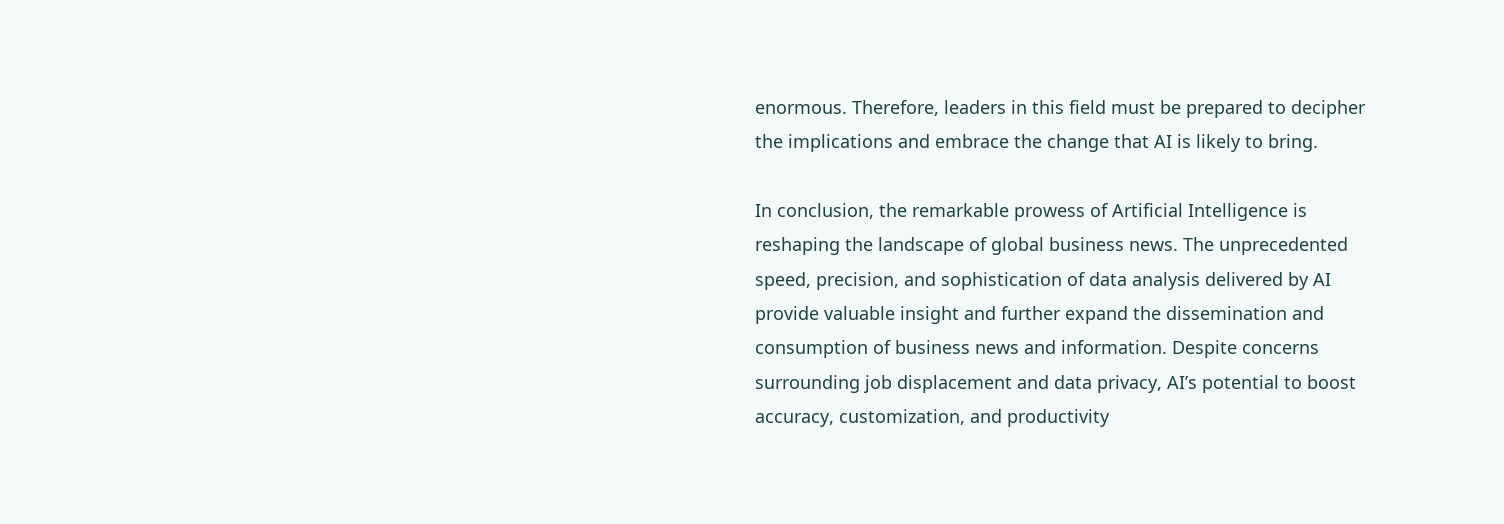enormous. Therefore, leaders in this field must be prepared to decipher the implications and embrace the change that AI is likely to bring.

In conclusion, the remarkable prowess of Artificial Intelligence is reshaping the landscape of global business news. The unprecedented speed, precision, and sophistication of data analysis delivered by AI provide valuable insight and further expand the dissemination and consumption of business news and information. Despite concerns surrounding job displacement and data privacy, AI’s potential to boost accuracy, customization, and productivity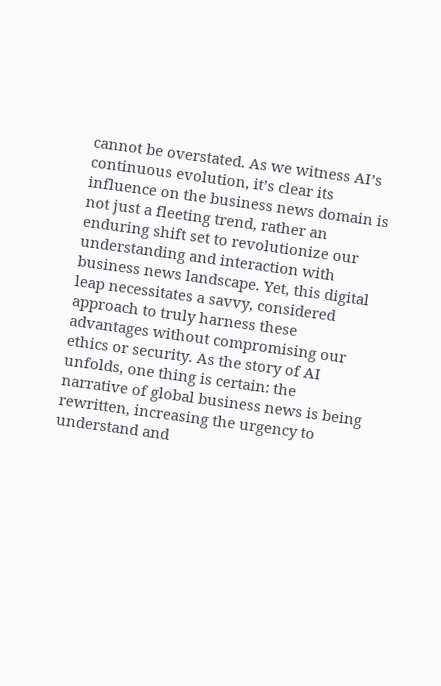cannot be overstated. As we witness AI’s continuous evolution, it’s clear its influence on the business news domain is not just a fleeting trend, rather an enduring shift set to revolutionize our understanding and interaction with business news landscape. Yet, this digital leap necessitates a savvy, considered approach to truly harness these advantages without compromising our ethics or security. As the story of AI unfolds, one thing is certain: the narrative of global business news is being rewritten, increasing the urgency to understand and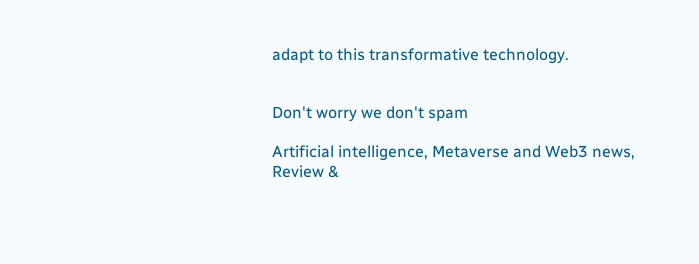adapt to this transformative technology.


Don't worry we don't spam

Artificial intelligence, Metaverse and Web3 news, Review &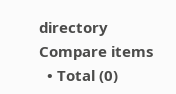directory
Compare items
  • Total (0)